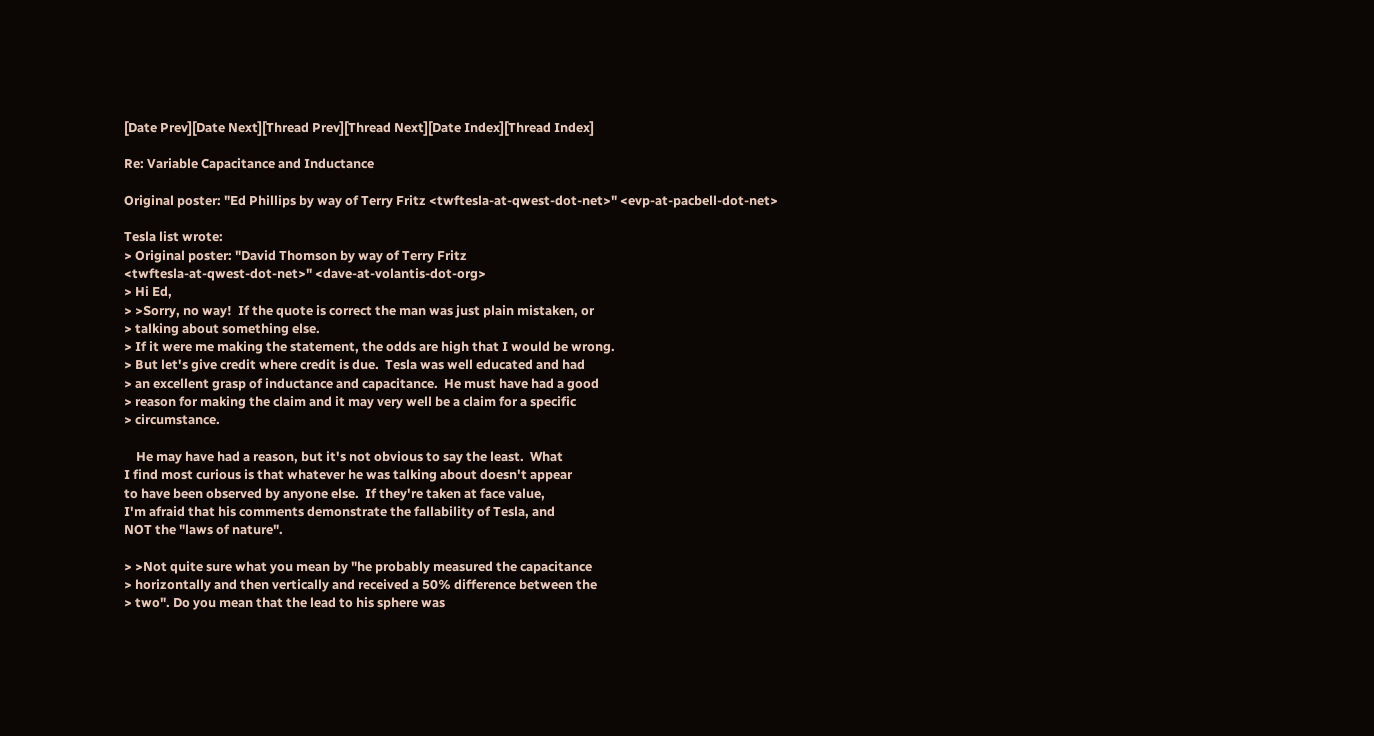[Date Prev][Date Next][Thread Prev][Thread Next][Date Index][Thread Index]

Re: Variable Capacitance and Inductance

Original poster: "Ed Phillips by way of Terry Fritz <twftesla-at-qwest-dot-net>" <evp-at-pacbell-dot-net>

Tesla list wrote:
> Original poster: "David Thomson by way of Terry Fritz
<twftesla-at-qwest-dot-net>" <dave-at-volantis-dot-org>
> Hi Ed,
> >Sorry, no way!  If the quote is correct the man was just plain mistaken, or
> talking about something else.
> If it were me making the statement, the odds are high that I would be wrong.
> But let's give credit where credit is due.  Tesla was well educated and had
> an excellent grasp of inductance and capacitance.  He must have had a good
> reason for making the claim and it may very well be a claim for a specific
> circumstance.

    He may have had a reason, but it's not obvious to say the least.  What
I find most curious is that whatever he was talking about doesn't appear
to have been observed by anyone else.  If they're taken at face value,
I'm afraid that his comments demonstrate the fallability of Tesla, and
NOT the "laws of nature".

> >Not quite sure what you mean by "he probably measured the capacitance
> horizontally and then vertically and received a 50% difference between the
> two". Do you mean that the lead to his sphere was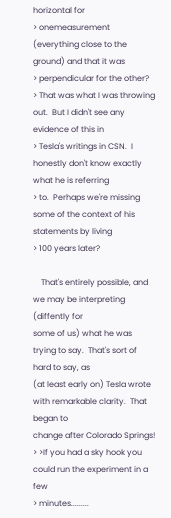horizontal for
> onemeasurement (everything close to the ground) and that it was
> perpendicular for the other?
> That was what I was throwing out.  But I didn't see any evidence of this in
> Tesla's writings in CSN.  I honestly don't know exactly what he is referring
> to.  Perhaps we're missing some of the context of his statements by living
> 100 years later?

    That's entirely possible, and we may be interpreting (diffently for
some of us) what he was trying to say.  That's sort of hard to say, as
(at least early on) Tesla wrote with remarkable clarity.  That began to
change after Colorado Springs!
> >If you had a sky hook you could run the experiment in a few
> minutes.........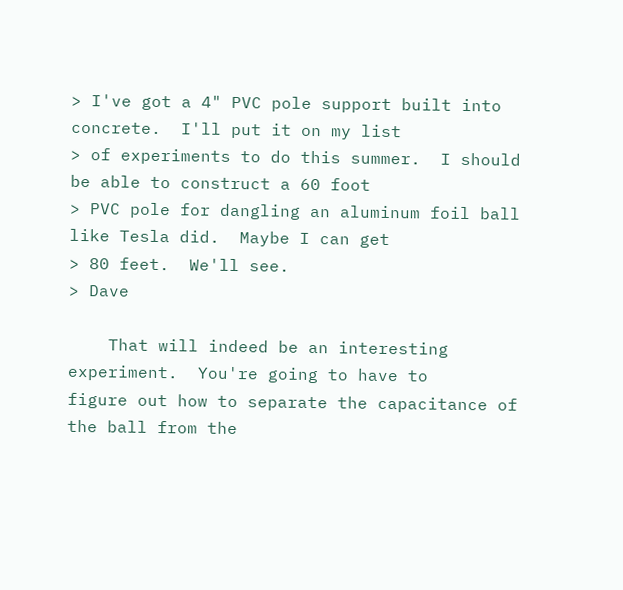> I've got a 4" PVC pole support built into concrete.  I'll put it on my list
> of experiments to do this summer.  I should be able to construct a 60 foot
> PVC pole for dangling an aluminum foil ball like Tesla did.  Maybe I can get
> 80 feet.  We'll see.
> Dave

    That will indeed be an interesting experiment.  You're going to have to
figure out how to separate the capacitance of the ball from the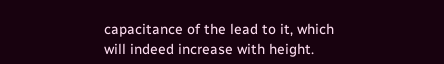capacitance of the lead to it, which will indeed increase with height.